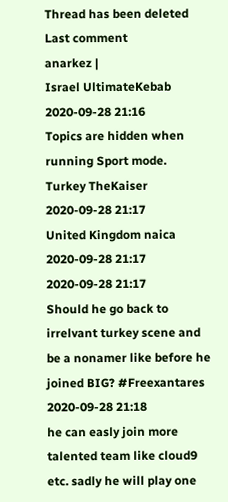Thread has been deleted
Last comment
anarkez |
Israel UltimateKebab
2020-09-28 21:16
Topics are hidden when running Sport mode.
Turkey TheKaiser
2020-09-28 21:17
United Kingdom naica
2020-09-28 21:17
2020-09-28 21:17
Should he go back to irrelvant turkey scene and be a nonamer like before he joined BIG? #Freexantares
2020-09-28 21:18
he can easly join more talented team like cloud9 etc. sadly he will play one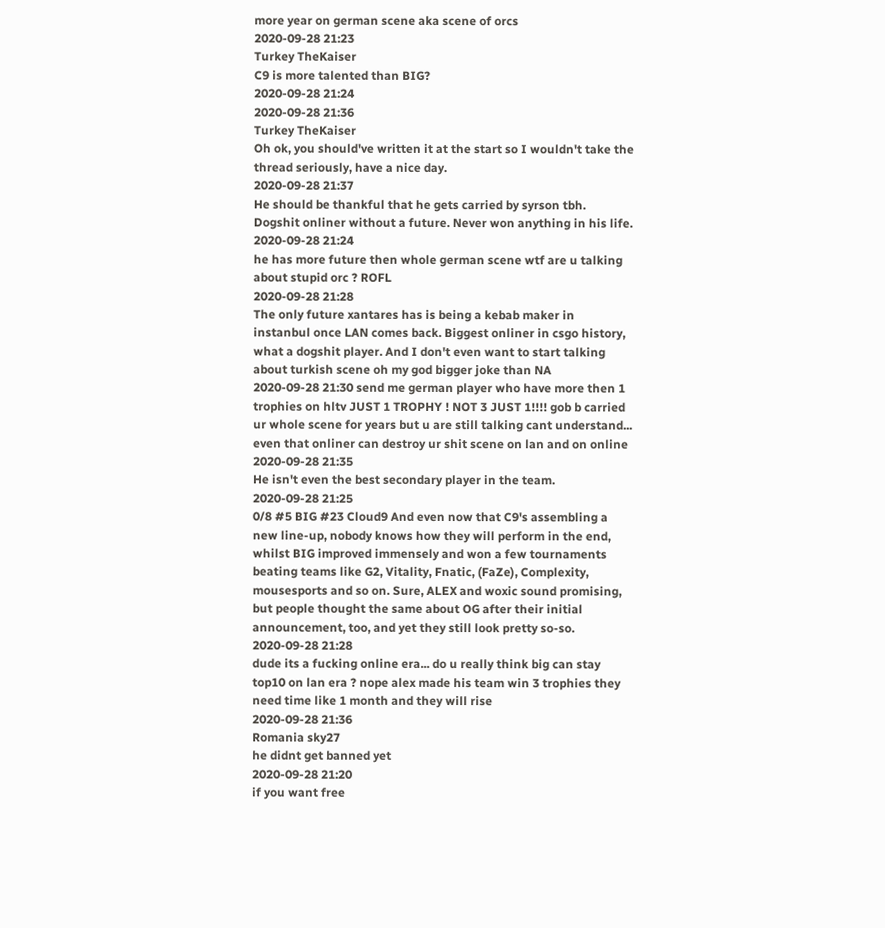more year on german scene aka scene of orcs
2020-09-28 21:23
Turkey TheKaiser
C9 is more talented than BIG?
2020-09-28 21:24
2020-09-28 21:36
Turkey TheKaiser
Oh ok, you should've written it at the start so I wouldn't take the thread seriously, have a nice day.
2020-09-28 21:37
He should be thankful that he gets carried by syrson tbh. Dogshit onliner without a future. Never won anything in his life.
2020-09-28 21:24
he has more future then whole german scene wtf are u talking about stupid orc ? ROFL
2020-09-28 21:28
The only future xantares has is being a kebab maker in instanbul once LAN comes back. Biggest onliner in csgo history, what a dogshit player. And I don't even want to start talking about turkish scene oh my god bigger joke than NA
2020-09-28 21:30 send me german player who have more then 1 trophies on hltv JUST 1 TROPHY ! NOT 3 JUST 1!!!! gob b carried ur whole scene for years but u are still talking cant understand... even that onliner can destroy ur shit scene on lan and on online
2020-09-28 21:35
He isn't even the best secondary player in the team.
2020-09-28 21:25
0/8 #5 BIG #23 Cloud9 And even now that C9's assembling a new line-up, nobody knows how they will perform in the end, whilst BIG improved immensely and won a few tournaments beating teams like G2, Vitality, Fnatic, (FaZe), Complexity, mousesports and so on. Sure, ALEX and woxic sound promising, but people thought the same about OG after their initial announcement, too, and yet they still look pretty so-so.
2020-09-28 21:28
dude its a fucking online era... do u really think big can stay top10 on lan era ? nope alex made his team win 3 trophies they need time like 1 month and they will rise
2020-09-28 21:36
Romania sky27
he didnt get banned yet
2020-09-28 21:20
if you want free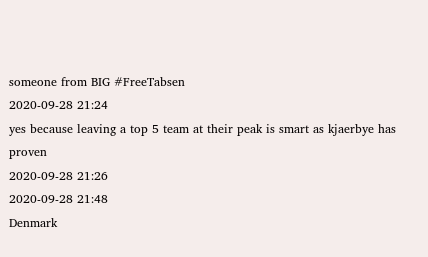someone from BIG #FreeTabsen
2020-09-28 21:24
yes because leaving a top 5 team at their peak is smart as kjaerbye has proven
2020-09-28 21:26
2020-09-28 21:48
Denmark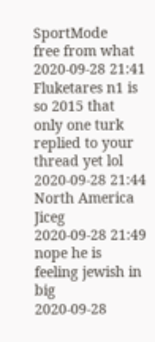SportMode
free from what
2020-09-28 21:41
Fluketares n1 is so 2015 that only one turk replied to your thread yet lol
2020-09-28 21:44
North America Jiceg
2020-09-28 21:49
nope he is feeling jewish in big
2020-09-28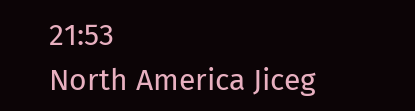21:53
North America Jiceg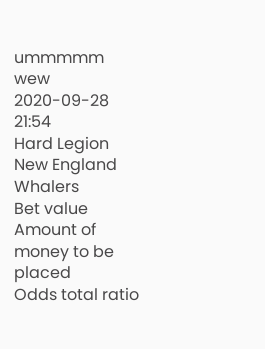ummmmm wew
2020-09-28 21:54
Hard Legion
New England Whalers
Bet value
Amount of money to be placed
Odds total ratio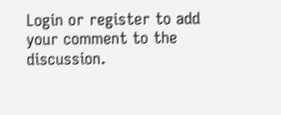Login or register to add your comment to the discussion.